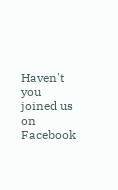Haven't you joined us on Facebook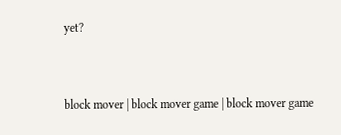yet?


block mover | block mover game | block mover game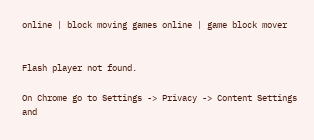online | block moving games online | game block mover


Flash player not found.

On Chrome go to Settings -> Privacy -> Content Settings and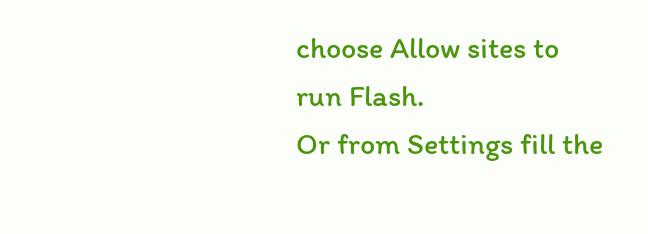choose Allow sites to run Flash.
Or from Settings fill the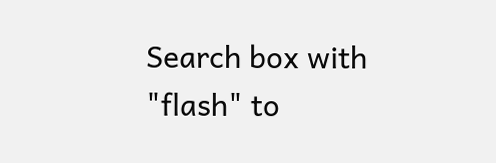Search box with "flash" to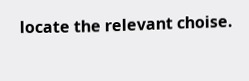locate the relevant choise.